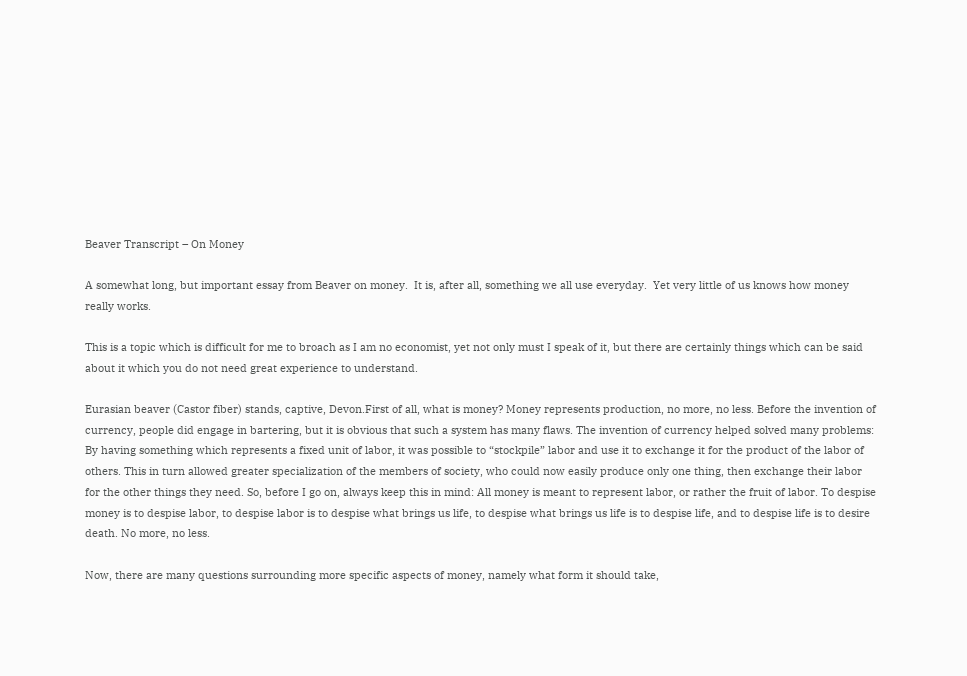Beaver Transcript – On Money

A somewhat long, but important essay from Beaver on money.  It is, after all, something we all use everyday.  Yet very little of us knows how money really works.

This is a topic which is difficult for me to broach as I am no economist, yet not only must I speak of it, but there are certainly things which can be said about it which you do not need great experience to understand.

Eurasian beaver (Castor fiber) stands, captive, Devon.First of all, what is money? Money represents production, no more, no less. Before the invention of currency, people did engage in bartering, but it is obvious that such a system has many flaws. The invention of currency helped solved many problems: By having something which represents a fixed unit of labor, it was possible to “stockpile” labor and use it to exchange it for the product of the labor of others. This in turn allowed greater specialization of the members of society, who could now easily produce only one thing, then exchange their labor for the other things they need. So, before I go on, always keep this in mind: All money is meant to represent labor, or rather the fruit of labor. To despise money is to despise labor, to despise labor is to despise what brings us life, to despise what brings us life is to despise life, and to despise life is to desire death. No more, no less.

Now, there are many questions surrounding more specific aspects of money, namely what form it should take,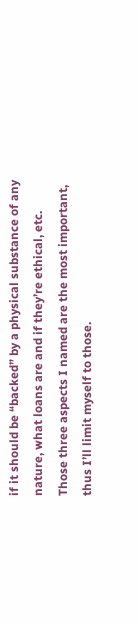if it should be “backed” by a physical substance of any nature, what loans are and if they’re ethical, etc. Those three aspects I named are the most important, thus I’ll limit myself to those.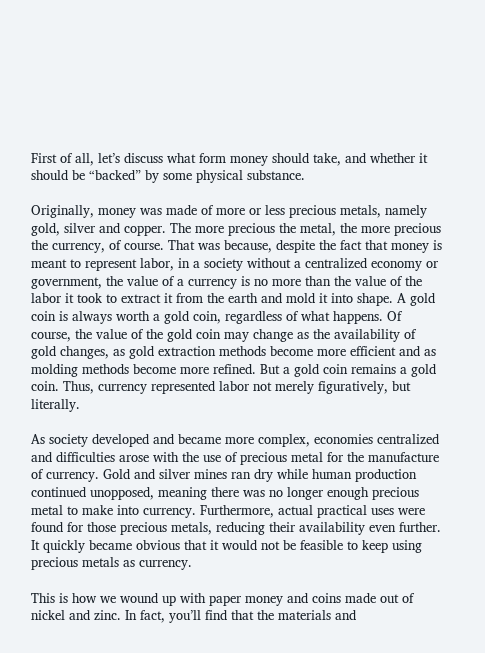First of all, let’s discuss what form money should take, and whether it should be “backed” by some physical substance.

Originally, money was made of more or less precious metals, namely gold, silver and copper. The more precious the metal, the more precious the currency, of course. That was because, despite the fact that money is meant to represent labor, in a society without a centralized economy or government, the value of a currency is no more than the value of the labor it took to extract it from the earth and mold it into shape. A gold coin is always worth a gold coin, regardless of what happens. Of course, the value of the gold coin may change as the availability of gold changes, as gold extraction methods become more efficient and as molding methods become more refined. But a gold coin remains a gold coin. Thus, currency represented labor not merely figuratively, but literally.

As society developed and became more complex, economies centralized and difficulties arose with the use of precious metal for the manufacture of currency. Gold and silver mines ran dry while human production continued unopposed, meaning there was no longer enough precious metal to make into currency. Furthermore, actual practical uses were found for those precious metals, reducing their availability even further. It quickly became obvious that it would not be feasible to keep using precious metals as currency.

This is how we wound up with paper money and coins made out of nickel and zinc. In fact, you’ll find that the materials and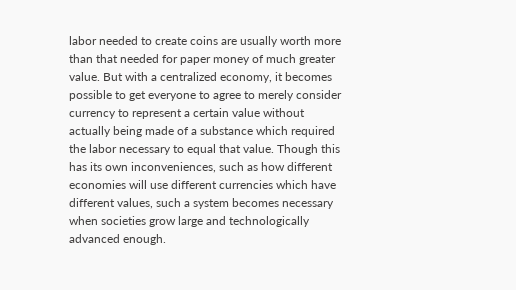labor needed to create coins are usually worth more than that needed for paper money of much greater value. But with a centralized economy, it becomes possible to get everyone to agree to merely consider currency to represent a certain value without actually being made of a substance which required the labor necessary to equal that value. Though this has its own inconveniences, such as how different economies will use different currencies which have different values, such a system becomes necessary when societies grow large and technologically advanced enough.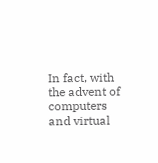In fact, with the advent of computers and virtual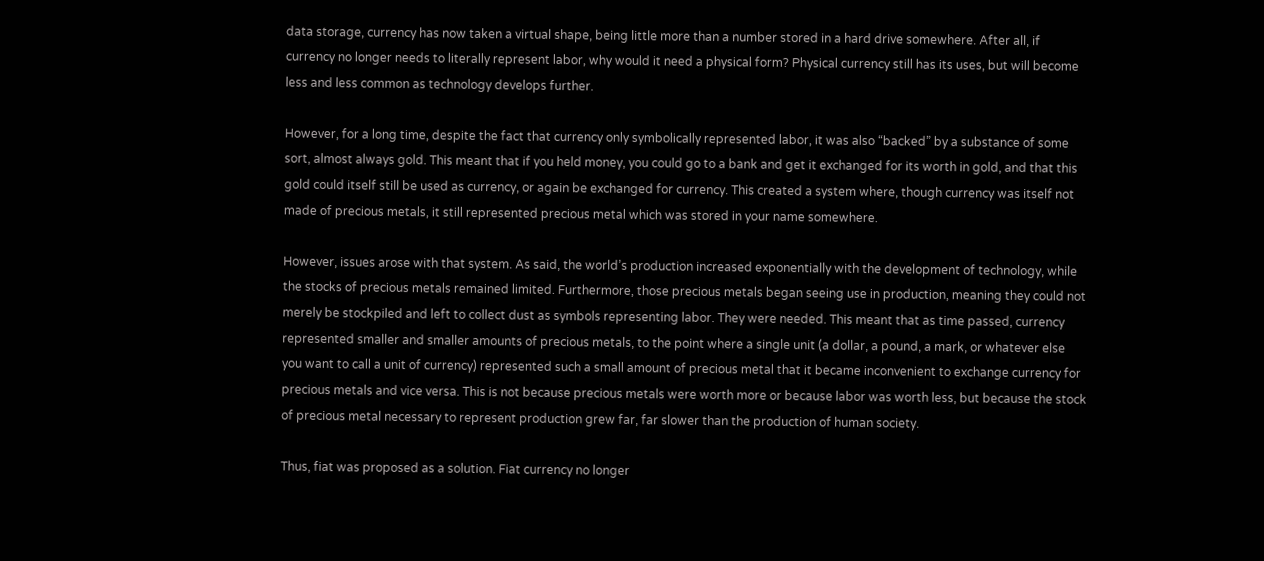data storage, currency has now taken a virtual shape, being little more than a number stored in a hard drive somewhere. After all, if currency no longer needs to literally represent labor, why would it need a physical form? Physical currency still has its uses, but will become less and less common as technology develops further.

However, for a long time, despite the fact that currency only symbolically represented labor, it was also “backed” by a substance of some sort, almost always gold. This meant that if you held money, you could go to a bank and get it exchanged for its worth in gold, and that this gold could itself still be used as currency, or again be exchanged for currency. This created a system where, though currency was itself not made of precious metals, it still represented precious metal which was stored in your name somewhere.

However, issues arose with that system. As said, the world’s production increased exponentially with the development of technology, while the stocks of precious metals remained limited. Furthermore, those precious metals began seeing use in production, meaning they could not merely be stockpiled and left to collect dust as symbols representing labor. They were needed. This meant that as time passed, currency represented smaller and smaller amounts of precious metals, to the point where a single unit (a dollar, a pound, a mark, or whatever else you want to call a unit of currency) represented such a small amount of precious metal that it became inconvenient to exchange currency for precious metals and vice versa. This is not because precious metals were worth more or because labor was worth less, but because the stock of precious metal necessary to represent production grew far, far slower than the production of human society.

Thus, fiat was proposed as a solution. Fiat currency no longer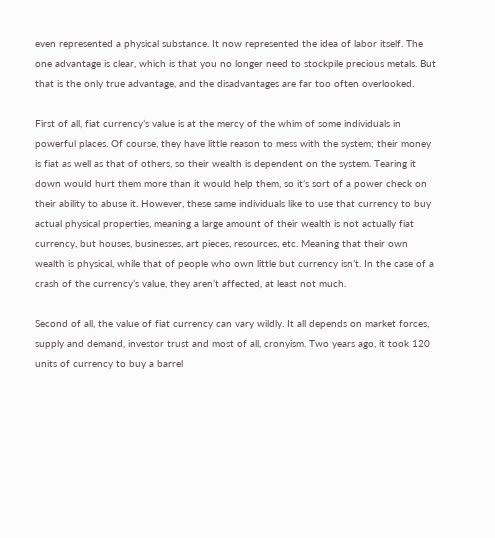even represented a physical substance. It now represented the idea of labor itself. The one advantage is clear, which is that you no longer need to stockpile precious metals. But that is the only true advantage, and the disadvantages are far too often overlooked.

First of all, fiat currency’s value is at the mercy of the whim of some individuals in powerful places. Of course, they have little reason to mess with the system; their money is fiat as well as that of others, so their wealth is dependent on the system. Tearing it down would hurt them more than it would help them, so it’s sort of a power check on their ability to abuse it. However, these same individuals like to use that currency to buy actual physical properties, meaning a large amount of their wealth is not actually fiat currency, but houses, businesses, art pieces, resources, etc. Meaning that their own wealth is physical, while that of people who own little but currency isn’t. In the case of a crash of the currency’s value, they aren’t affected, at least not much.

Second of all, the value of fiat currency can vary wildly. It all depends on market forces, supply and demand, investor trust and most of all, cronyism. Two years ago, it took 120 units of currency to buy a barrel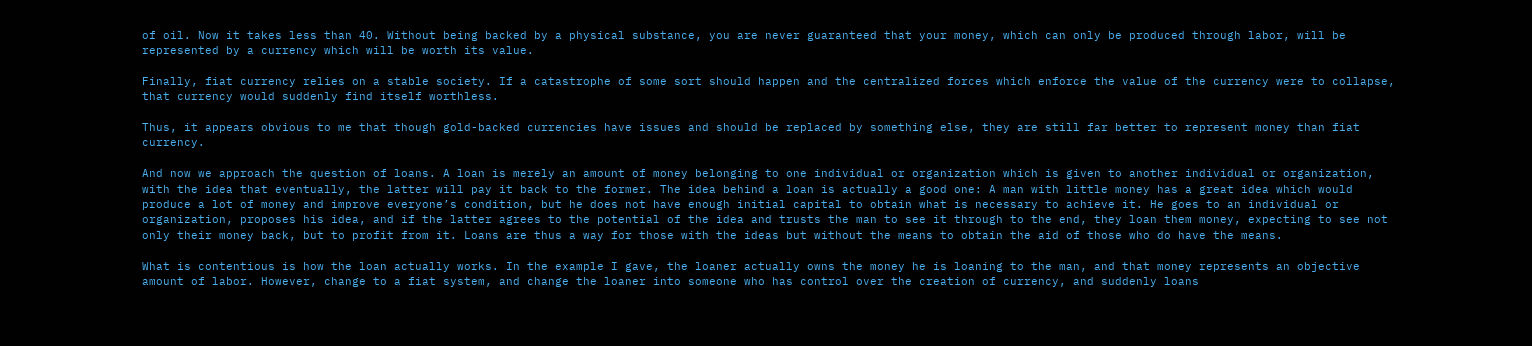of oil. Now it takes less than 40. Without being backed by a physical substance, you are never guaranteed that your money, which can only be produced through labor, will be represented by a currency which will be worth its value.

Finally, fiat currency relies on a stable society. If a catastrophe of some sort should happen and the centralized forces which enforce the value of the currency were to collapse, that currency would suddenly find itself worthless.

Thus, it appears obvious to me that though gold-backed currencies have issues and should be replaced by something else, they are still far better to represent money than fiat currency.

And now we approach the question of loans. A loan is merely an amount of money belonging to one individual or organization which is given to another individual or organization, with the idea that eventually, the latter will pay it back to the former. The idea behind a loan is actually a good one: A man with little money has a great idea which would produce a lot of money and improve everyone’s condition, but he does not have enough initial capital to obtain what is necessary to achieve it. He goes to an individual or organization, proposes his idea, and if the latter agrees to the potential of the idea and trusts the man to see it through to the end, they loan them money, expecting to see not only their money back, but to profit from it. Loans are thus a way for those with the ideas but without the means to obtain the aid of those who do have the means.

What is contentious is how the loan actually works. In the example I gave, the loaner actually owns the money he is loaning to the man, and that money represents an objective amount of labor. However, change to a fiat system, and change the loaner into someone who has control over the creation of currency, and suddenly loans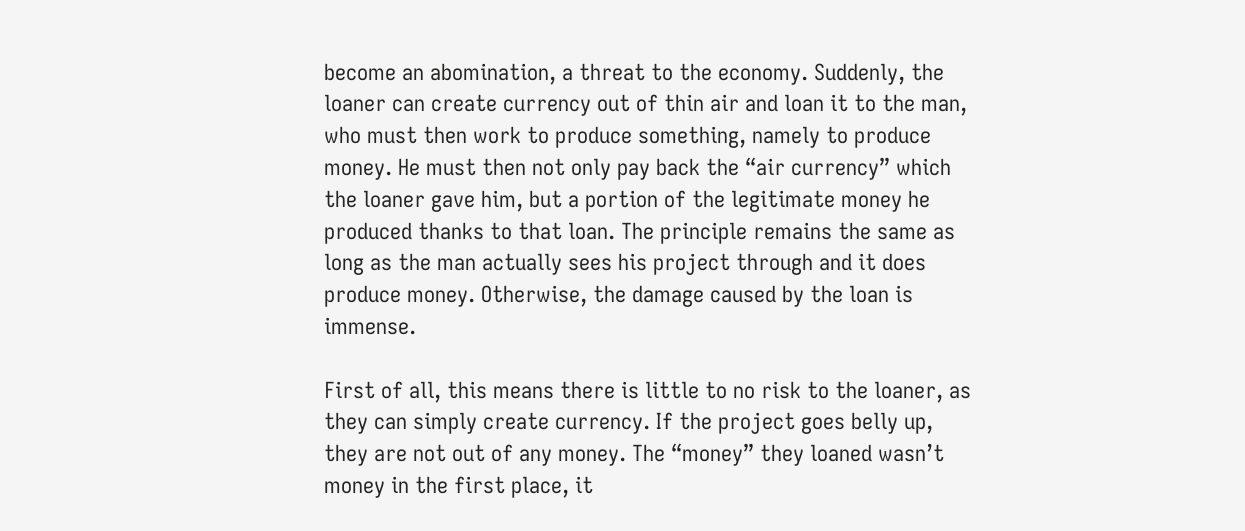become an abomination, a threat to the economy. Suddenly, the loaner can create currency out of thin air and loan it to the man, who must then work to produce something, namely to produce money. He must then not only pay back the “air currency” which the loaner gave him, but a portion of the legitimate money he produced thanks to that loan. The principle remains the same as long as the man actually sees his project through and it does produce money. Otherwise, the damage caused by the loan is immense.

First of all, this means there is little to no risk to the loaner, as they can simply create currency. If the project goes belly up, they are not out of any money. The “money” they loaned wasn’t money in the first place, it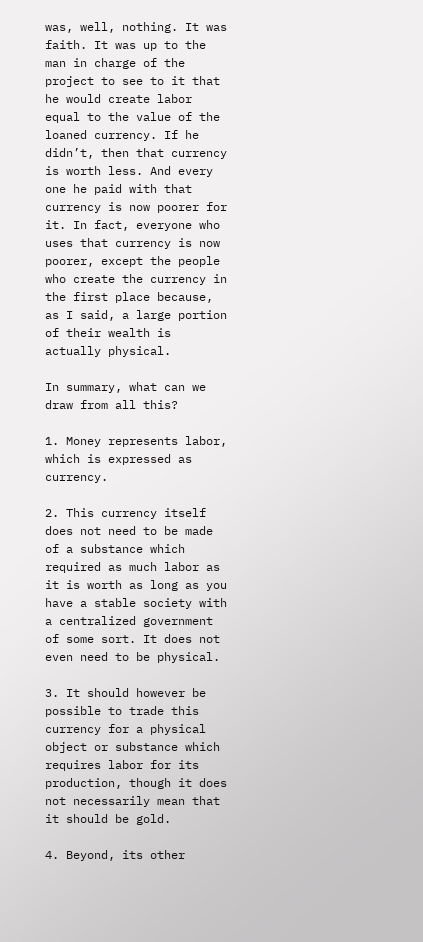was, well, nothing. It was faith. It was up to the man in charge of the project to see to it that he would create labor equal to the value of the loaned currency. If he didn’t, then that currency is worth less. And every one he paid with that currency is now poorer for it. In fact, everyone who uses that currency is now poorer, except the people who create the currency in the first place because, as I said, a large portion of their wealth is actually physical.

In summary, what can we draw from all this?

1. Money represents labor, which is expressed as currency.

2. This currency itself does not need to be made of a substance which required as much labor as it is worth as long as you have a stable society with a centralized government of some sort. It does not even need to be physical.

3. It should however be possible to trade this currency for a physical object or substance which requires labor for its production, though it does not necessarily mean that it should be gold.

4. Beyond, its other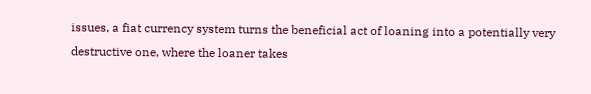issues, a fiat currency system turns the beneficial act of loaning into a potentially very destructive one, where the loaner takes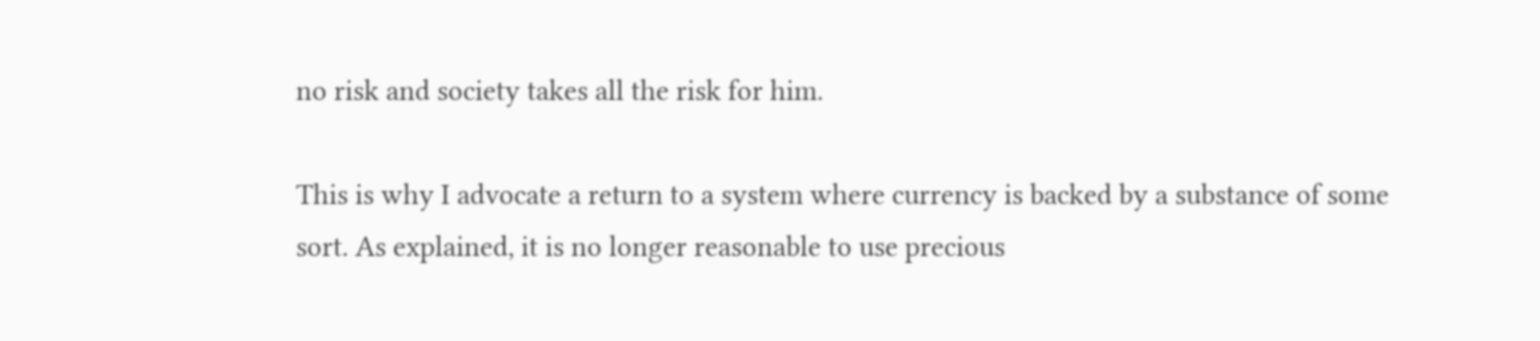no risk and society takes all the risk for him.

This is why I advocate a return to a system where currency is backed by a substance of some sort. As explained, it is no longer reasonable to use precious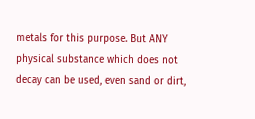metals for this purpose. But ANY physical substance which does not decay can be used, even sand or dirt,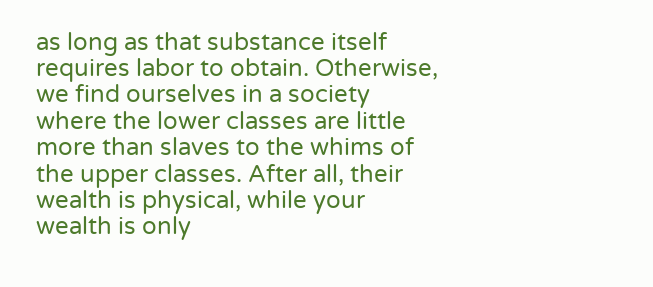as long as that substance itself requires labor to obtain. Otherwise, we find ourselves in a society where the lower classes are little more than slaves to the whims of the upper classes. After all, their wealth is physical, while your wealth is only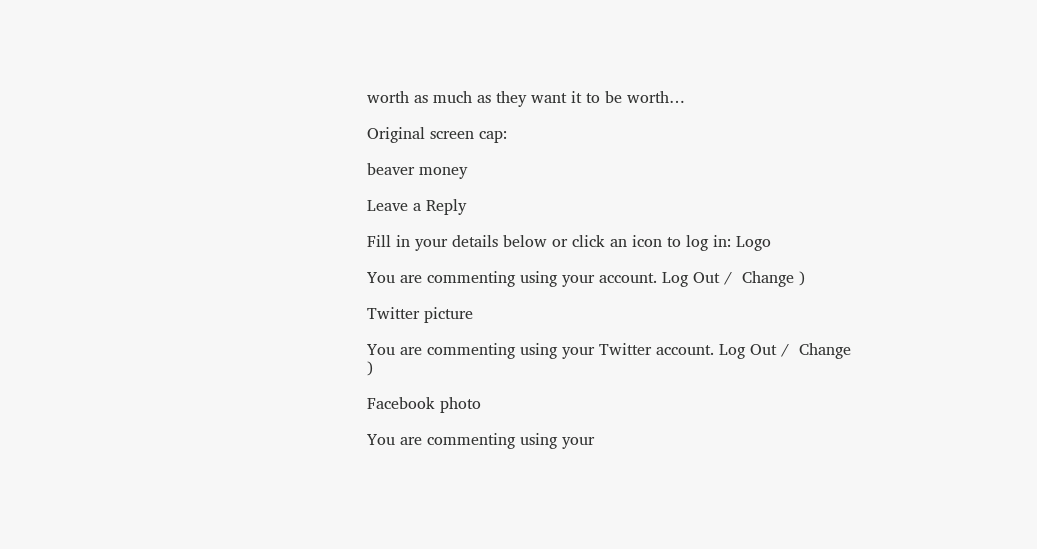worth as much as they want it to be worth…

Original screen cap:

beaver money

Leave a Reply

Fill in your details below or click an icon to log in: Logo

You are commenting using your account. Log Out /  Change )

Twitter picture

You are commenting using your Twitter account. Log Out /  Change )

Facebook photo

You are commenting using your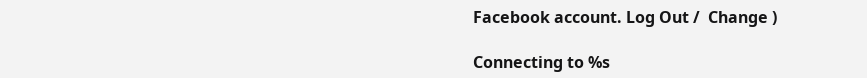Facebook account. Log Out /  Change )

Connecting to %s